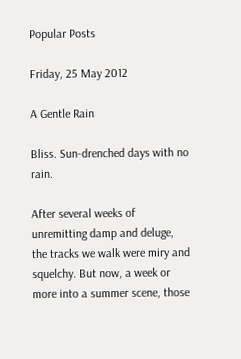Popular Posts

Friday, 25 May 2012

A Gentle Rain

Bliss. Sun-drenched days with no rain.

After several weeks of unremitting damp and deluge, the tracks we walk were miry and squelchy. But now, a week or more into a summer scene, those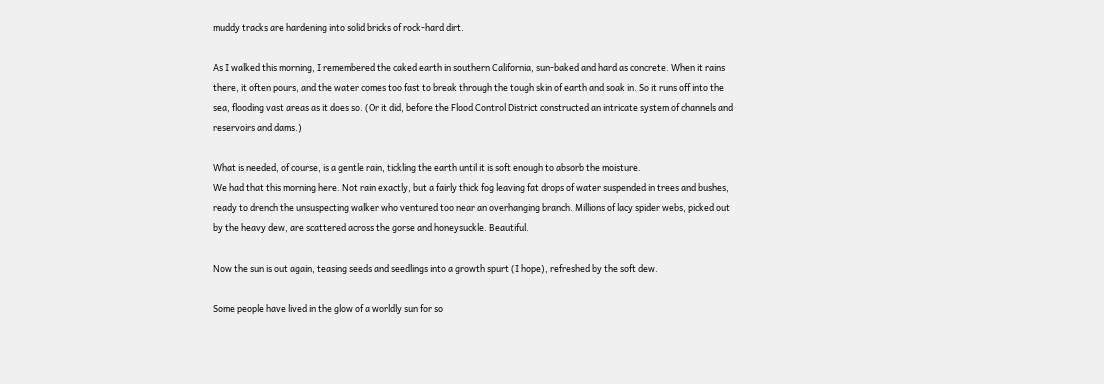muddy tracks are hardening into solid bricks of rock-hard dirt.

As I walked this morning, I remembered the caked earth in southern California, sun-baked and hard as concrete. When it rains there, it often pours, and the water comes too fast to break through the tough skin of earth and soak in. So it runs off into the sea, flooding vast areas as it does so. (Or it did, before the Flood Control District constructed an intricate system of channels and reservoirs and dams.)

What is needed, of course, is a gentle rain, tickling the earth until it is soft enough to absorb the moisture.
We had that this morning here. Not rain exactly, but a fairly thick fog leaving fat drops of water suspended in trees and bushes, ready to drench the unsuspecting walker who ventured too near an overhanging branch. Millions of lacy spider webs, picked out by the heavy dew, are scattered across the gorse and honeysuckle. Beautiful.

Now the sun is out again, teasing seeds and seedlings into a growth spurt (I hope), refreshed by the soft dew.

Some people have lived in the glow of a worldly sun for so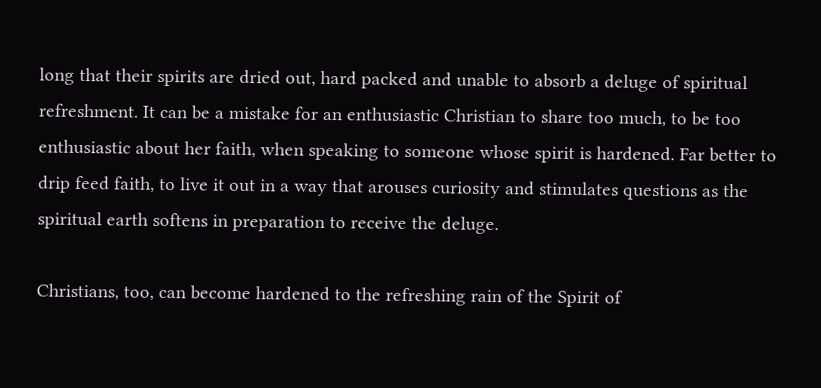long that their spirits are dried out, hard packed and unable to absorb a deluge of spiritual refreshment. It can be a mistake for an enthusiastic Christian to share too much, to be too enthusiastic about her faith, when speaking to someone whose spirit is hardened. Far better to drip feed faith, to live it out in a way that arouses curiosity and stimulates questions as the spiritual earth softens in preparation to receive the deluge.

Christians, too, can become hardened to the refreshing rain of the Spirit of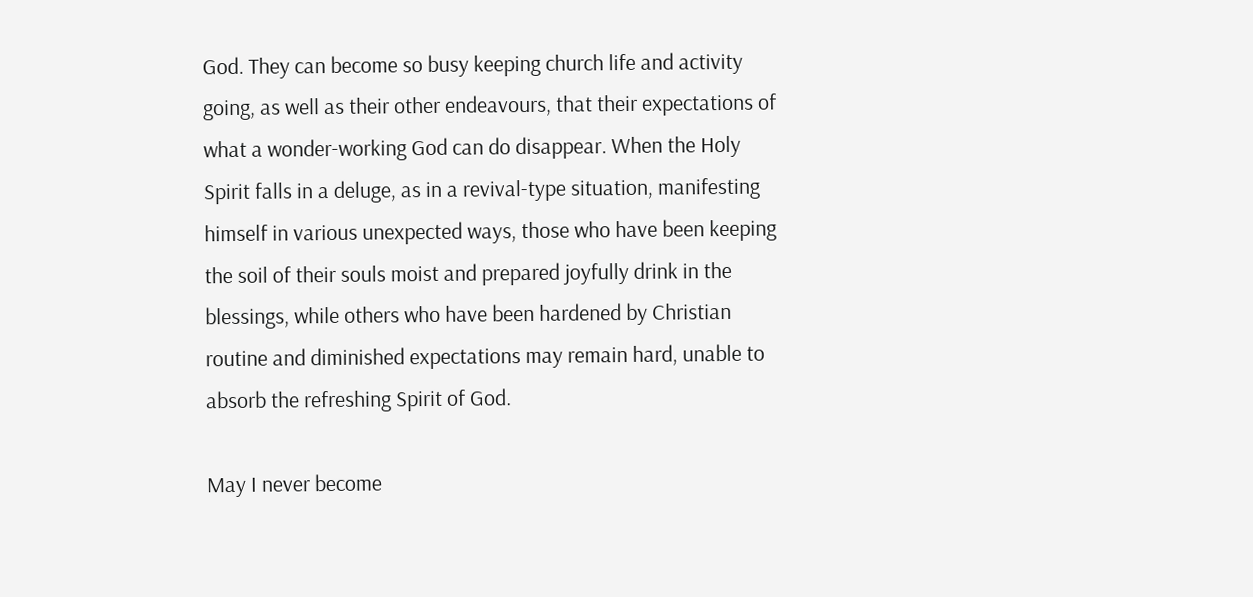God. They can become so busy keeping church life and activity going, as well as their other endeavours, that their expectations of what a wonder-working God can do disappear. When the Holy Spirit falls in a deluge, as in a revival-type situation, manifesting himself in various unexpected ways, those who have been keeping the soil of their souls moist and prepared joyfully drink in the blessings, while others who have been hardened by Christian routine and diminished expectations may remain hard, unable to absorb the refreshing Spirit of God.

May I never become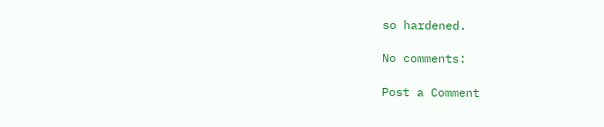so hardened.

No comments:

Post a Comment